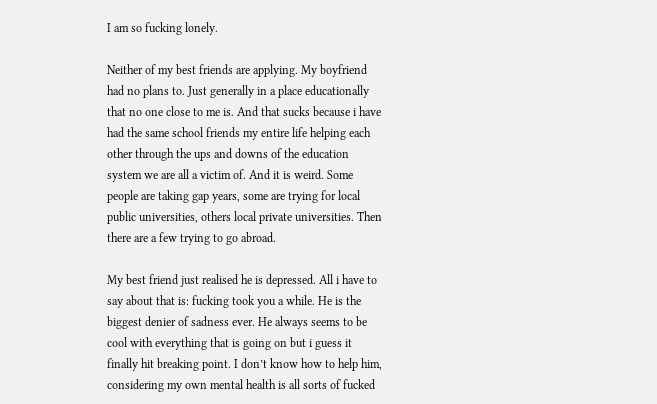I am so fucking lonely.

Neither of my best friends are applying. My boyfriend had no plans to. Just generally in a place educationally that no one close to me is. And that sucks because i have had the same school friends my entire life helping each other through the ups and downs of the education system we are all a victim of. And it is weird. Some people are taking gap years, some are trying for local public universities, others local private universities. Then there are a few trying to go abroad.

My best friend just realised he is depressed. All i have to say about that is: fucking took you a while. He is the biggest denier of sadness ever. He always seems to be cool with everything that is going on but i guess it finally hit breaking point. I don’t know how to help him, considering my own mental health is all sorts of fucked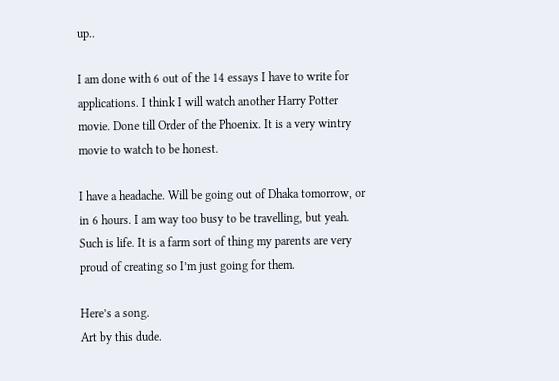up..

I am done with 6 out of the 14 essays I have to write for applications. I think I will watch another Harry Potter movie. Done till Order of the Phoenix. It is a very wintry movie to watch to be honest.

I have a headache. Will be going out of Dhaka tomorrow, or in 6 hours. I am way too busy to be travelling, but yeah. Such is life. It is a farm sort of thing my parents are very proud of creating so I’m just going for them.

Here’s a song.
Art by this dude.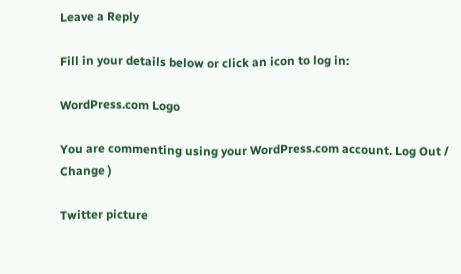Leave a Reply

Fill in your details below or click an icon to log in:

WordPress.com Logo

You are commenting using your WordPress.com account. Log Out / Change )

Twitter picture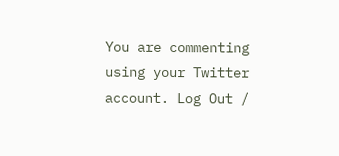You are commenting using your Twitter account. Log Out /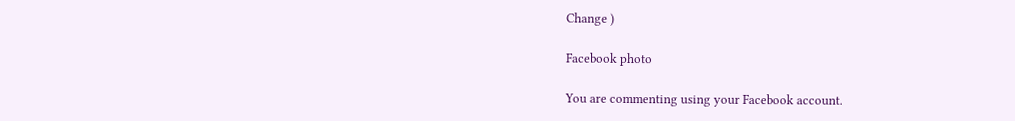Change )

Facebook photo

You are commenting using your Facebook account.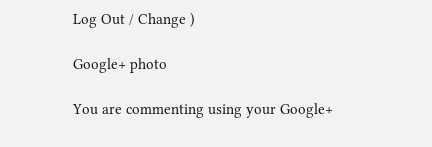Log Out / Change )

Google+ photo

You are commenting using your Google+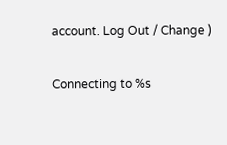account. Log Out / Change )

Connecting to %s